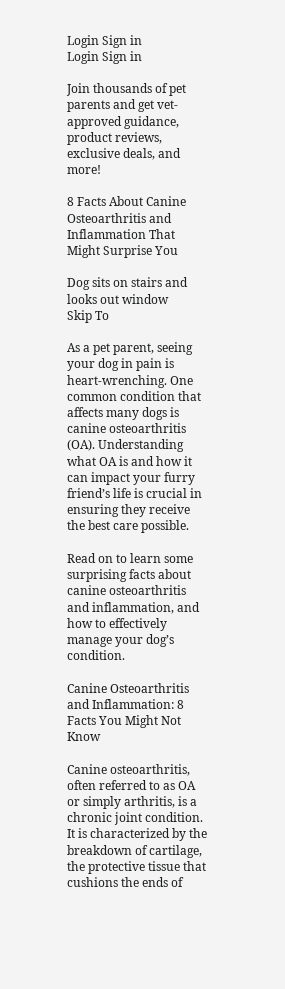Login Sign in
Login Sign in

Join thousands of pet parents and get vet-approved guidance, product reviews, exclusive deals, and more!

8 Facts About Canine Osteoarthritis and Inflammation That Might Surprise You

Dog sits on stairs and looks out window
Skip To

As a pet parent, seeing your dog in pain is heart-wrenching. One common condition that affects many dogs is canine osteoarthritis (OA). Understanding what OA is and how it can impact your furry friend’s life is crucial in ensuring they receive the best care possible.

Read on to learn some surprising facts about canine osteoarthritis and inflammation, and how to effectively manage your dog’s condition.

Canine Osteoarthritis and Inflammation: 8 Facts You Might Not Know

Canine osteoarthritis, often referred to as OA or simply arthritis, is a chronic joint condition. It is characterized by the breakdown of cartilage, the protective tissue that cushions the ends of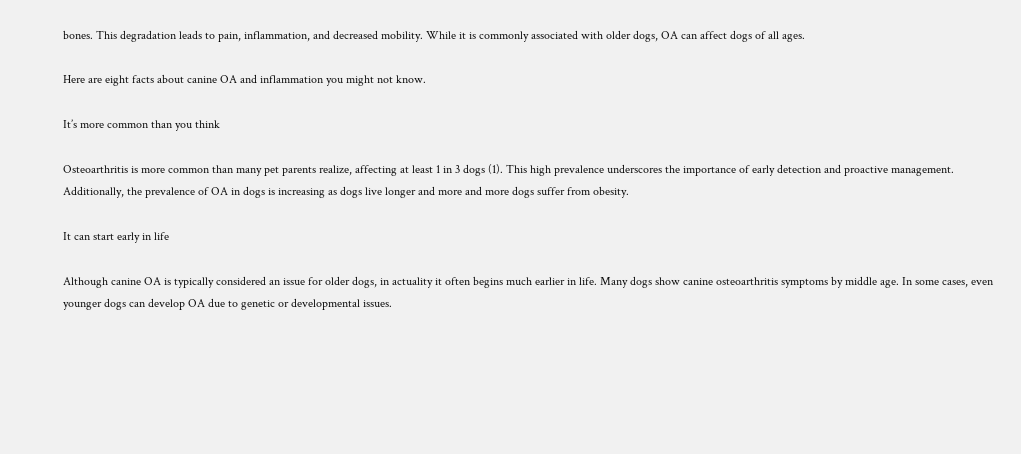bones. This degradation leads to pain, inflammation, and decreased mobility. While it is commonly associated with older dogs, OA can affect dogs of all ages.

Here are eight facts about canine OA and inflammation you might not know.

It’s more common than you think

Osteoarthritis is more common than many pet parents realize, affecting at least 1 in 3 dogs (1). This high prevalence underscores the importance of early detection and proactive management. Additionally, the prevalence of OA in dogs is increasing as dogs live longer and more and more dogs suffer from obesity.

It can start early in life

Although canine OA is typically considered an issue for older dogs, in actuality it often begins much earlier in life. Many dogs show canine osteoarthritis symptoms by middle age. In some cases, even younger dogs can develop OA due to genetic or developmental issues.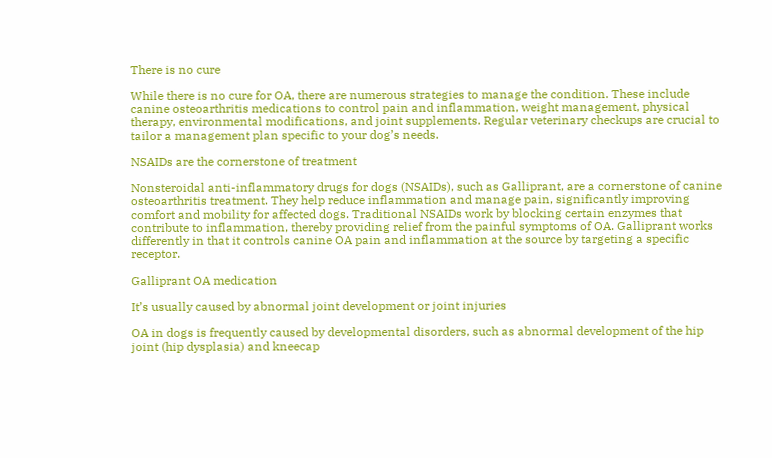There is no cure

While there is no cure for OA, there are numerous strategies to manage the condition. These include canine osteoarthritis medications to control pain and inflammation, weight management, physical therapy, environmental modifications, and joint supplements. Regular veterinary checkups are crucial to tailor a management plan specific to your dog’s needs.

NSAIDs are the cornerstone of treatment

Nonsteroidal anti-inflammatory drugs for dogs (NSAIDs), such as Galliprant, are a cornerstone of canine osteoarthritis treatment. They help reduce inflammation and manage pain, significantly improving comfort and mobility for affected dogs. Traditional NSAIDs work by blocking certain enzymes that contribute to inflammation, thereby providing relief from the painful symptoms of OA. Galliprant works differently in that it controls canine OA pain and inflammation at the source by targeting a specific receptor.

Galliprant OA medication

It’s usually caused by abnormal joint development or joint injuries

OA in dogs is frequently caused by developmental disorders, such as abnormal development of the hip joint (hip dysplasia) and kneecap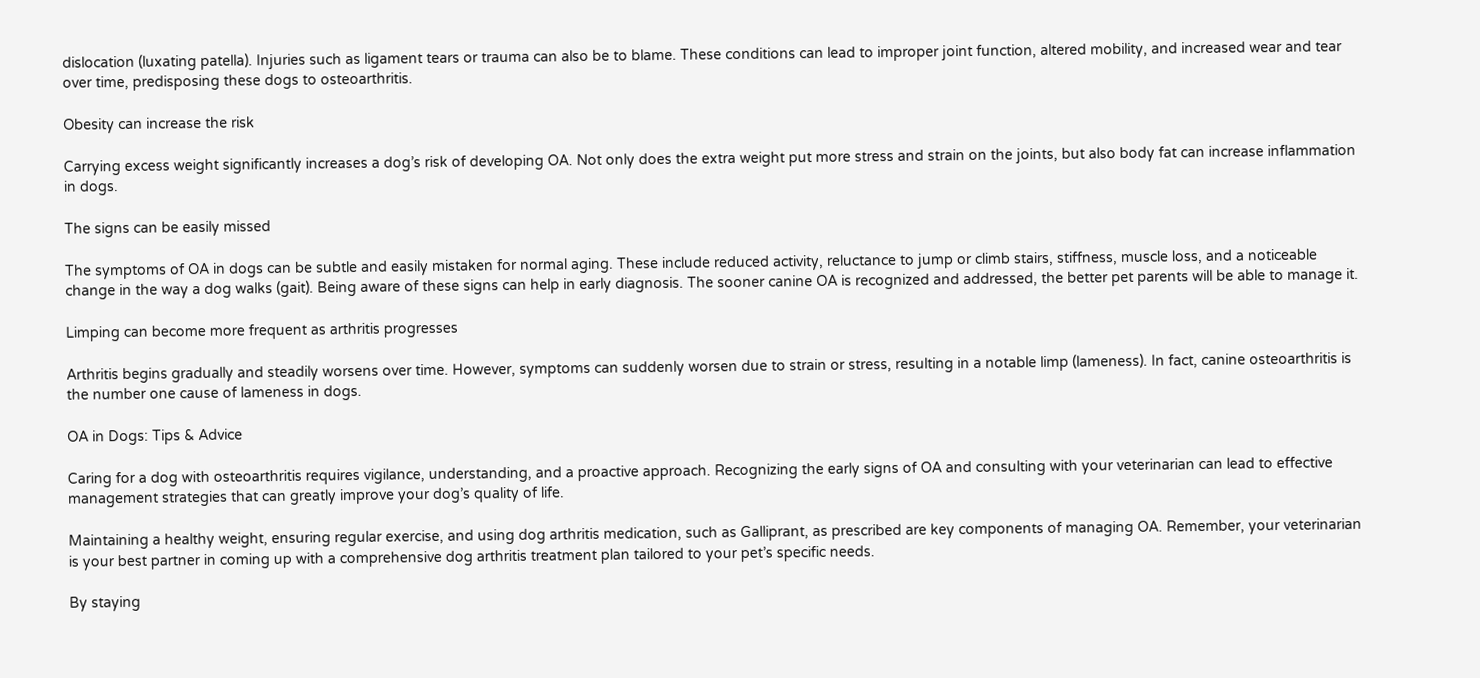dislocation (luxating patella). Injuries such as ligament tears or trauma can also be to blame. These conditions can lead to improper joint function, altered mobility, and increased wear and tear over time, predisposing these dogs to osteoarthritis.

Obesity can increase the risk

Carrying excess weight significantly increases a dog’s risk of developing OA. Not only does the extra weight put more stress and strain on the joints, but also body fat can increase inflammation in dogs.

The signs can be easily missed

The symptoms of OA in dogs can be subtle and easily mistaken for normal aging. These include reduced activity, reluctance to jump or climb stairs, stiffness, muscle loss, and a noticeable change in the way a dog walks (gait). Being aware of these signs can help in early diagnosis. The sooner canine OA is recognized and addressed, the better pet parents will be able to manage it.

Limping can become more frequent as arthritis progresses

Arthritis begins gradually and steadily worsens over time. However, symptoms can suddenly worsen due to strain or stress, resulting in a notable limp (lameness). In fact, canine osteoarthritis is the number one cause of lameness in dogs.

OA in Dogs: Tips & Advice

Caring for a dog with osteoarthritis requires vigilance, understanding, and a proactive approach. Recognizing the early signs of OA and consulting with your veterinarian can lead to effective management strategies that can greatly improve your dog’s quality of life.

Maintaining a healthy weight, ensuring regular exercise, and using dog arthritis medication, such as Galliprant, as prescribed are key components of managing OA. Remember, your veterinarian is your best partner in coming up with a comprehensive dog arthritis treatment plan tailored to your pet’s specific needs.

By staying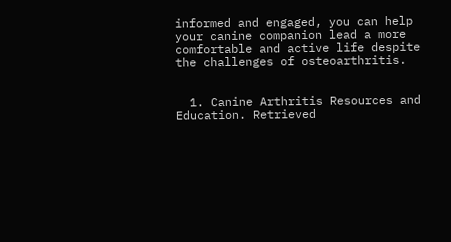informed and engaged, you can help your canine companion lead a more comfortable and active life despite the challenges of osteoarthritis.


  1. Canine Arthritis Resources and Education. Retrieved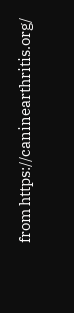from https://caninearthritis.org/